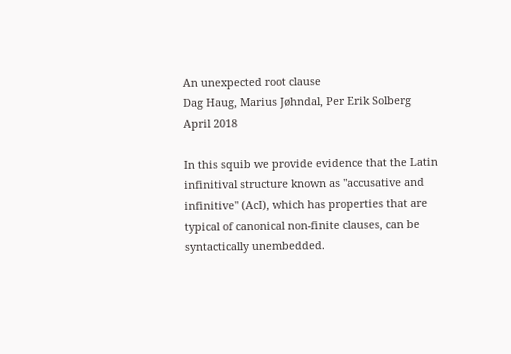An unexpected root clause
Dag Haug, Marius Jøhndal, Per Erik Solberg
April 2018

In this squib we provide evidence that the Latin infinitival structure known as "accusative and infinitive" (AcI), which has properties that are typical of canonical non-finite clauses, can be syntactically unembedded.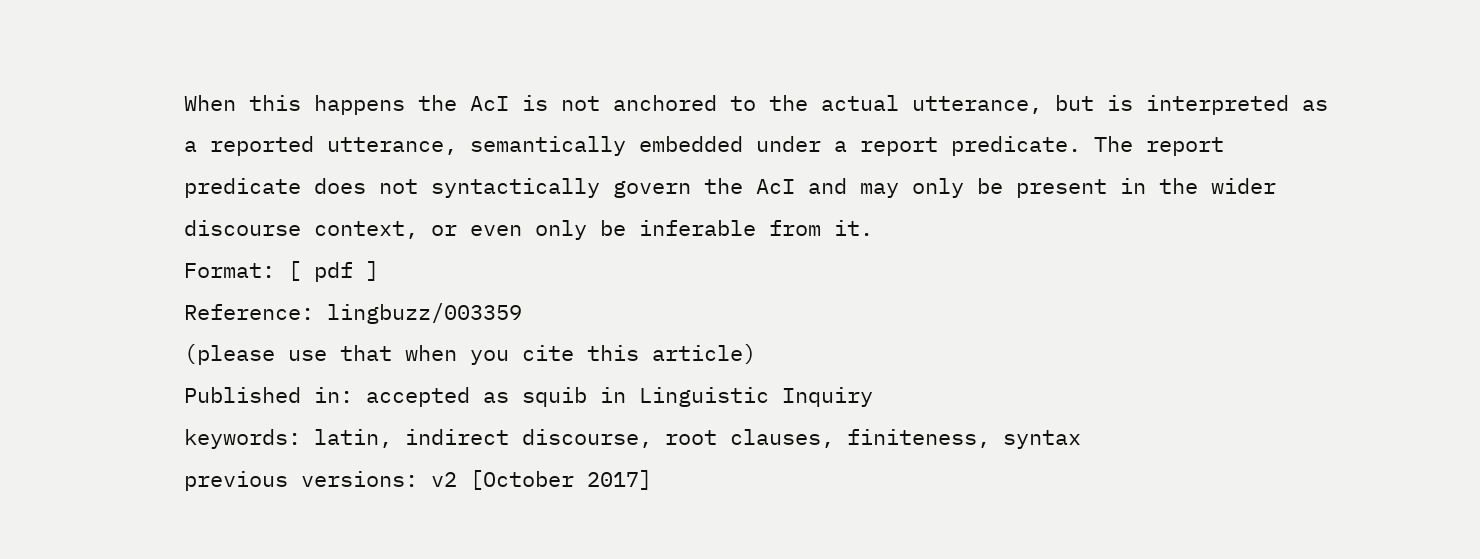When this happens the AcI is not anchored to the actual utterance, but is interpreted as a reported utterance, semantically embedded under a report predicate. The report predicate does not syntactically govern the AcI and may only be present in the wider discourse context, or even only be inferable from it.
Format: [ pdf ]
Reference: lingbuzz/003359
(please use that when you cite this article)
Published in: accepted as squib in Linguistic Inquiry
keywords: latin, indirect discourse, root clauses, finiteness, syntax
previous versions: v2 [October 2017]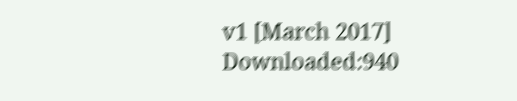v1 [March 2017]
Downloaded:940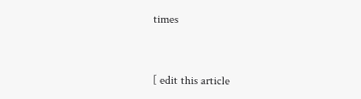times


[ edit this article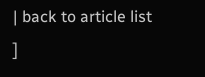| back to article list ]